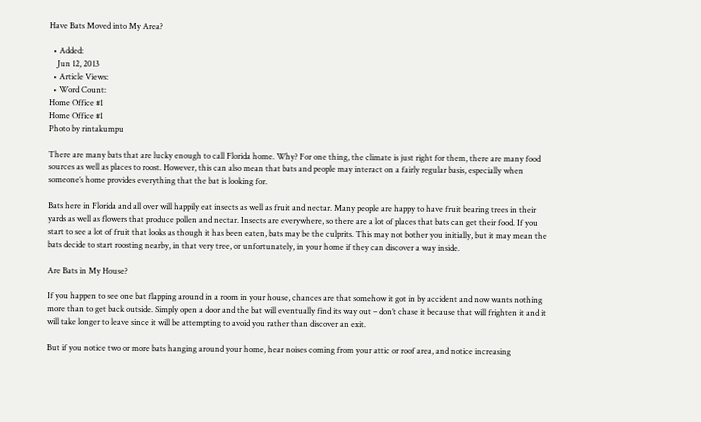Have Bats Moved into My Area?

  • Added:
    Jun 12, 2013
  • Article Views:
  • Word Count:
Home Office #1
Home Office #1
Photo by rintakumpu

There are many bats that are lucky enough to call Florida home. Why? For one thing, the climate is just right for them, there are many food sources as well as places to roost. However, this can also mean that bats and people may interact on a fairly regular basis, especially when someone’s home provides everything that the bat is looking for.

Bats here in Florida and all over will happily eat insects as well as fruit and nectar. Many people are happy to have fruit bearing trees in their yards as well as flowers that produce pollen and nectar. Insects are everywhere, so there are a lot of places that bats can get their food. If you start to see a lot of fruit that looks as though it has been eaten, bats may be the culprits. This may not bother you initially, but it may mean the bats decide to start roosting nearby, in that very tree, or unfortunately, in your home if they can discover a way inside.

Are Bats in My House?

If you happen to see one bat flapping around in a room in your house, chances are that somehow it got in by accident and now wants nothing more than to get back outside. Simply open a door and the bat will eventually find its way out – don’t chase it because that will frighten it and it will take longer to leave since it will be attempting to avoid you rather than discover an exit.

But if you notice two or more bats hanging around your home, hear noises coming from your attic or roof area, and notice increasing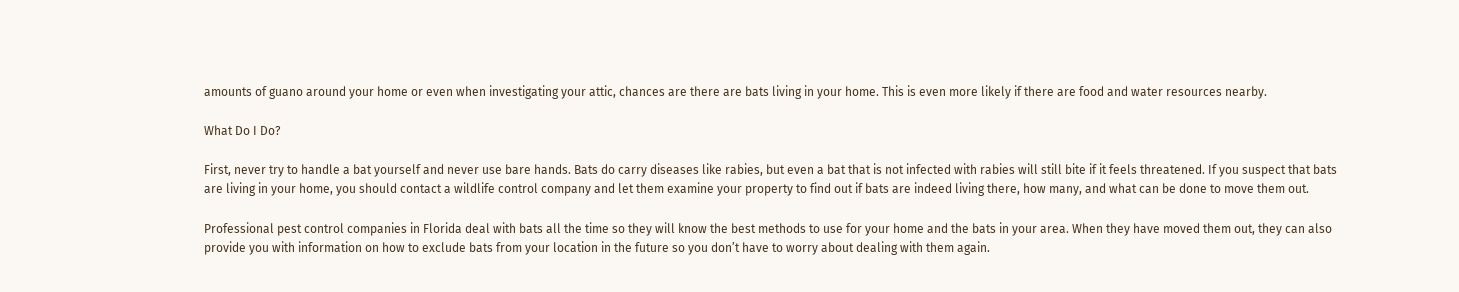amounts of guano around your home or even when investigating your attic, chances are there are bats living in your home. This is even more likely if there are food and water resources nearby.

What Do I Do?

First, never try to handle a bat yourself and never use bare hands. Bats do carry diseases like rabies, but even a bat that is not infected with rabies will still bite if it feels threatened. If you suspect that bats are living in your home, you should contact a wildlife control company and let them examine your property to find out if bats are indeed living there, how many, and what can be done to move them out.

Professional pest control companies in Florida deal with bats all the time so they will know the best methods to use for your home and the bats in your area. When they have moved them out, they can also provide you with information on how to exclude bats from your location in the future so you don’t have to worry about dealing with them again.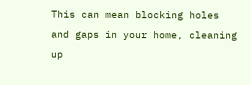This can mean blocking holes and gaps in your home, cleaning up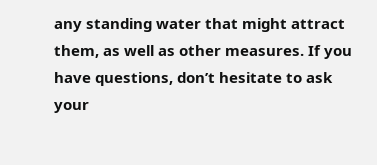any standing water that might attract them, as well as other measures. If you have questions, don’t hesitate to ask your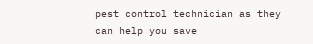pest control technician as they can help you save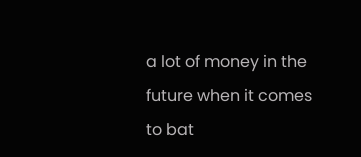a lot of money in the future when it comes to bat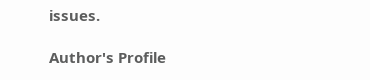issues.

Author's Profile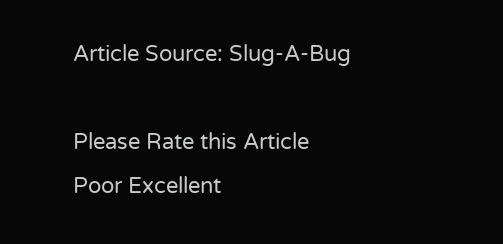Article Source: Slug-A-Bug

Please Rate this Article
Poor Excellent